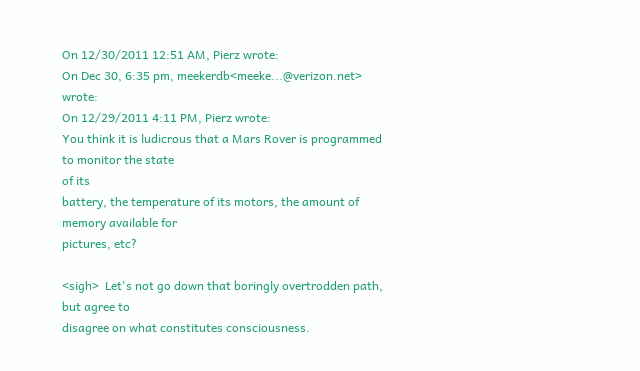On 12/30/2011 12:51 AM, Pierz wrote:
On Dec 30, 6:35 pm, meekerdb<meeke...@verizon.net>  wrote:
On 12/29/2011 4:11 PM, Pierz wrote:
You think it is ludicrous that a Mars Rover is programmed to monitor the state
of its
battery, the temperature of its motors, the amount of memory available for
pictures, etc?

<sigh>  Let's not go down that boringly overtrodden path, but agree to
disagree on what constitutes consciousness.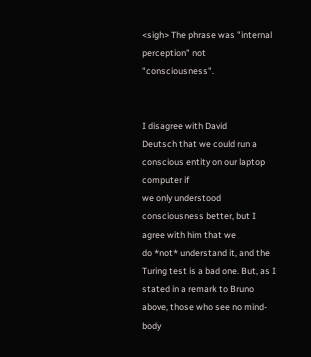<sigh> The phrase was "internal perception" not "consciousness".


I disagree with David
Deutsch that we could run a conscious entity on our laptop computer if
we only understood consciousness better, but I agree with him that we
do *not* understand it, and the Turing test is a bad one. But, as I
stated in a remark to Bruno above, those who see no mind-body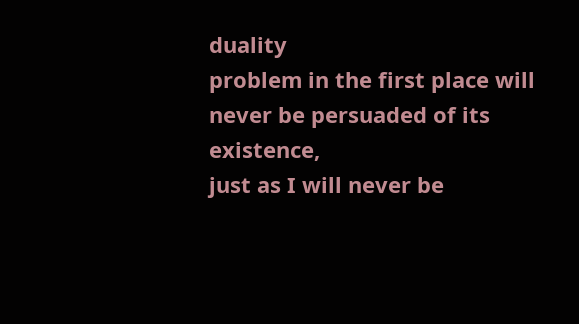duality
problem in the first place will never be persuaded of its existence,
just as I will never be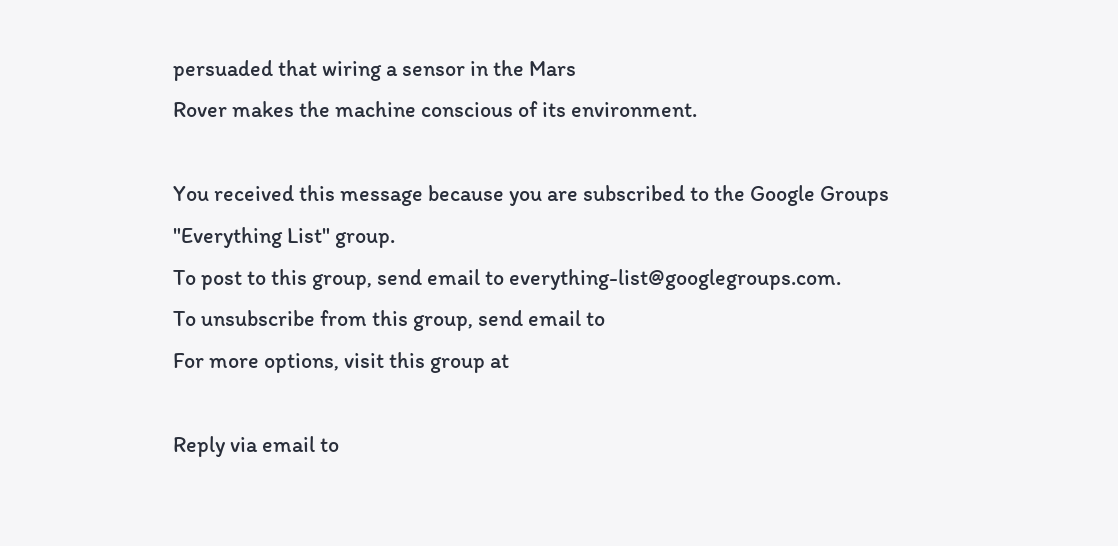persuaded that wiring a sensor in the Mars
Rover makes the machine conscious of its environment.

You received this message because you are subscribed to the Google Groups
"Everything List" group.
To post to this group, send email to everything-list@googlegroups.com.
To unsubscribe from this group, send email to
For more options, visit this group at

Reply via email to